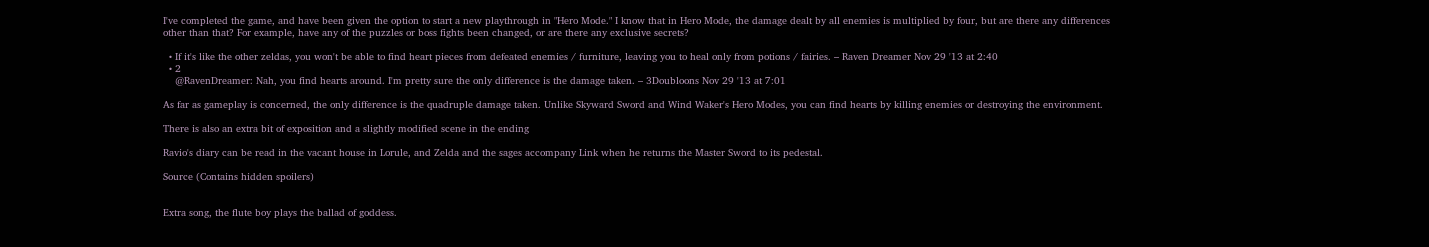I've completed the game, and have been given the option to start a new playthrough in "Hero Mode." I know that in Hero Mode, the damage dealt by all enemies is multiplied by four, but are there any differences other than that? For example, have any of the puzzles or boss fights been changed, or are there any exclusive secrets?

  • If it's like the other zeldas, you won't be able to find heart pieces from defeated enemies / furniture, leaving you to heal only from potions / fairies. – Raven Dreamer Nov 29 '13 at 2:40
  • 2
    @RavenDreamer: Nah, you find hearts around. I'm pretty sure the only difference is the damage taken. – 3Doubloons Nov 29 '13 at 7:01

As far as gameplay is concerned, the only difference is the quadruple damage taken. Unlike Skyward Sword and Wind Waker's Hero Modes, you can find hearts by killing enemies or destroying the environment.

There is also an extra bit of exposition and a slightly modified scene in the ending

Ravio's diary can be read in the vacant house in Lorule, and Zelda and the sages accompany Link when he returns the Master Sword to its pedestal.

Source (Contains hidden spoilers)


Extra song, the flute boy plays the ballad of goddess.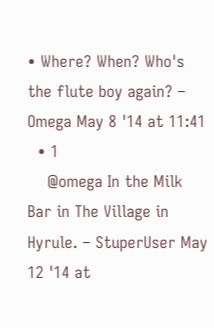• Where? When? Who's the flute boy again? – Omega May 8 '14 at 11:41
  • 1
    @omega In the Milk Bar in The Village in Hyrule. – StuperUser May 12 '14 at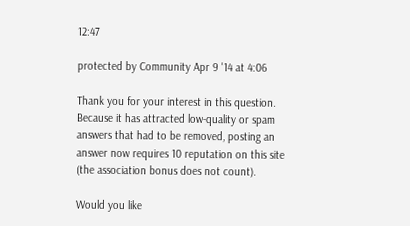12:47

protected by Community Apr 9 '14 at 4:06

Thank you for your interest in this question. Because it has attracted low-quality or spam answers that had to be removed, posting an answer now requires 10 reputation on this site (the association bonus does not count).

Would you like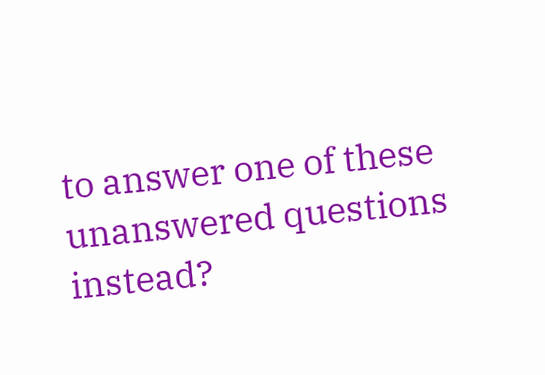to answer one of these unanswered questions instead?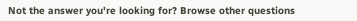Not the answer you're looking for? Browse other questions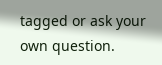tagged or ask your own question.